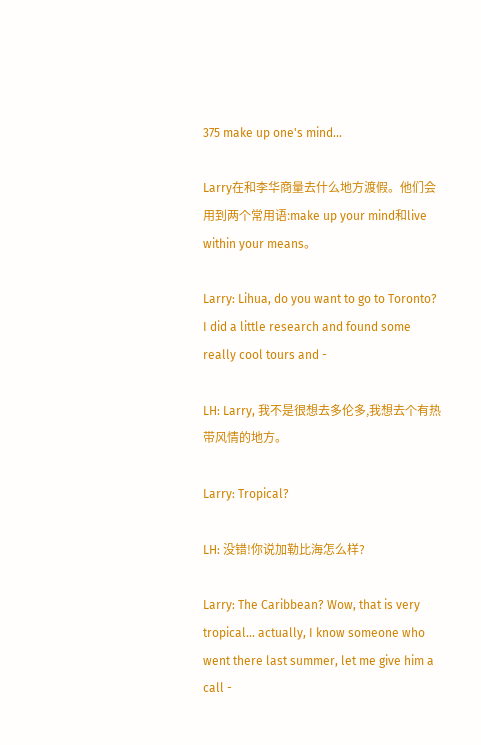375 make up one's mind...

Larry在和李华商量去什么地方渡假。他们会用到两个常用语:make up your mind和live within your means。

Larry: Lihua, do you want to go to Toronto? I did a little research and found some really cool tours and -

LH: Larry, 我不是很想去多伦多,我想去个有热带风情的地方。

Larry: Tropical?

LH: 没错!你说加勒比海怎么样?

Larry: The Caribbean? Wow, that is very tropical... actually, I know someone who went there last summer, let me give him a call -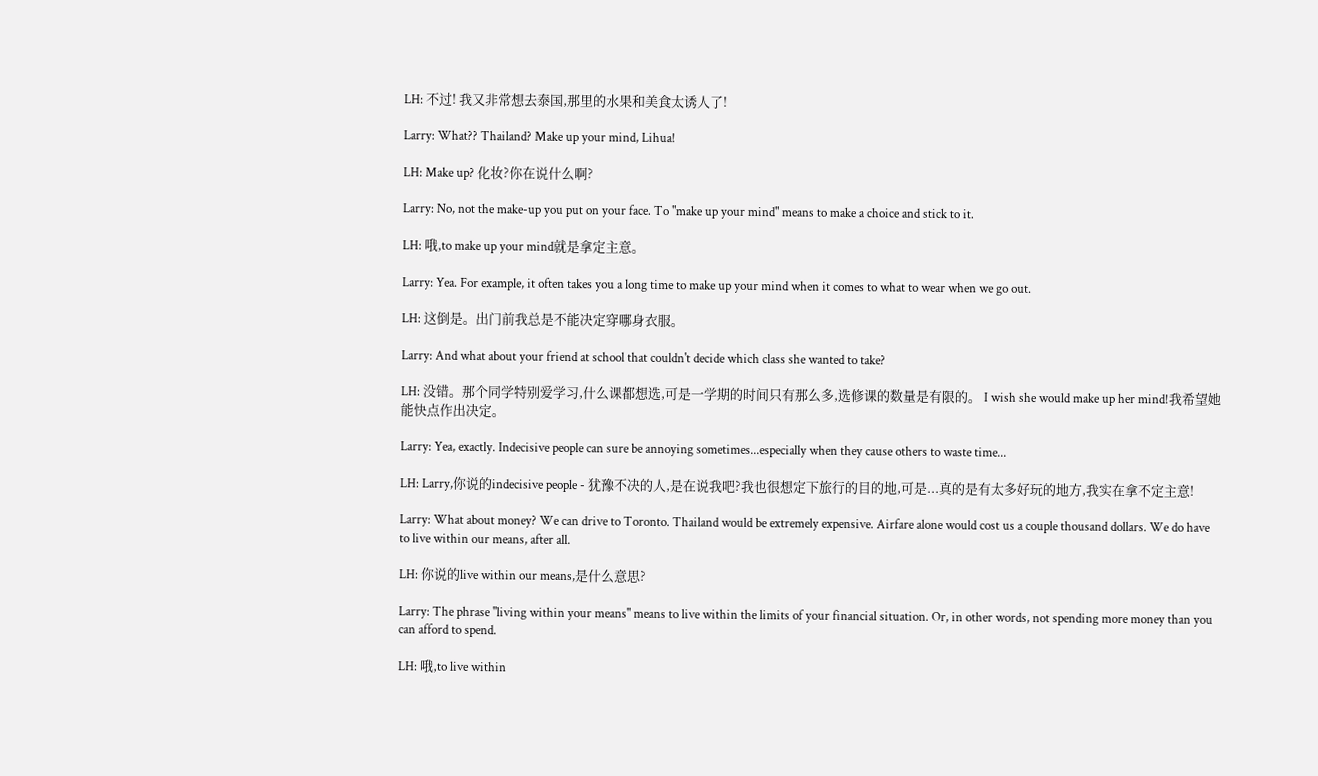LH: 不过! 我又非常想去泰国,那里的水果和美食太诱人了!

Larry: What?? Thailand? Make up your mind, Lihua!

LH: Make up? 化妆?你在说什么啊?

Larry: No, not the make-up you put on your face. To "make up your mind" means to make a choice and stick to it.

LH: 哦,to make up your mind就是拿定主意。

Larry: Yea. For example, it often takes you a long time to make up your mind when it comes to what to wear when we go out.

LH: 这倒是。出门前我总是不能决定穿哪身衣服。

Larry: And what about your friend at school that couldn't decide which class she wanted to take?

LH: 没错。那个同学特别爱学习,什么课都想选,可是一学期的时间只有那么多,选修课的数量是有限的。 I wish she would make up her mind!我希望她能快点作出决定。

Larry: Yea, exactly. Indecisive people can sure be annoying sometimes...especially when they cause others to waste time...

LH: Larry,你说的indecisive people - 犹豫不决的人,是在说我吧?我也很想定下旅行的目的地,可是...真的是有太多好玩的地方,我实在拿不定主意!

Larry: What about money? We can drive to Toronto. Thailand would be extremely expensive. Airfare alone would cost us a couple thousand dollars. We do have to live within our means, after all.

LH: 你说的live within our means,是什么意思?

Larry: The phrase "living within your means" means to live within the limits of your financial situation. Or, in other words, not spending more money than you can afford to spend.

LH: 哦,to live within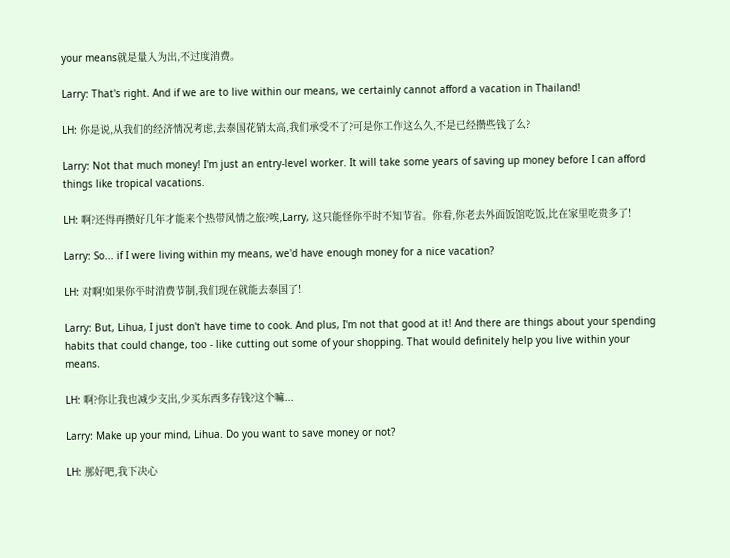your means就是量入为出,不过度消费。

Larry: That's right. And if we are to live within our means, we certainly cannot afford a vacation in Thailand!

LH: 你是说,从我们的经济情况考虑,去泰国花销太高,我们承受不了?可是你工作这么久,不是已经攒些钱了么?

Larry: Not that much money! I'm just an entry-level worker. It will take some years of saving up money before I can afford things like tropical vacations.

LH: 啊?还得再攒好几年才能来个热带风情之旅?唉,Larry, 这只能怪你平时不知节省。你看,你老去外面饭馆吃饭,比在家里吃贵多了!

Larry: So... if I were living within my means, we'd have enough money for a nice vacation?

LH: 对啊!如果你平时消费节制,我们现在就能去泰国了!

Larry: But, Lihua, I just don't have time to cook. And plus, I'm not that good at it! And there are things about your spending habits that could change, too - like cutting out some of your shopping. That would definitely help you live within your means.

LH: 啊?你让我也减少支出,少买东西多存钱?这个嘛...

Larry: Make up your mind, Lihua. Do you want to save money or not?

LH: 那好吧,我下决心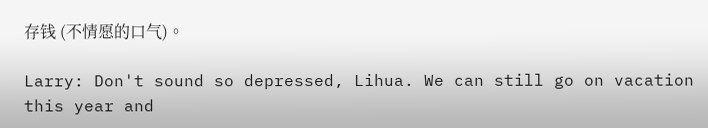存钱 (不情愿的口气)。

Larry: Don't sound so depressed, Lihua. We can still go on vacation this year and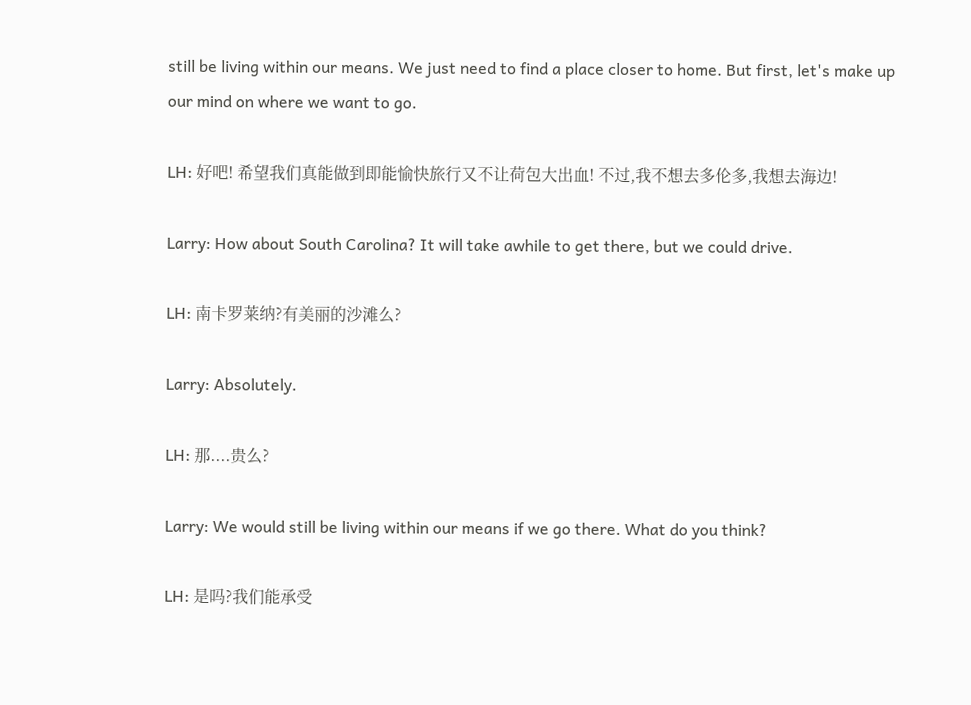still be living within our means. We just need to find a place closer to home. But first, let's make up our mind on where we want to go.

LH: 好吧! 希望我们真能做到即能愉快旅行又不让荷包大出血! 不过,我不想去多伦多,我想去海边!

Larry: How about South Carolina? It will take awhile to get there, but we could drive.

LH: 南卡罗莱纳?有美丽的沙滩么?

Larry: Absolutely.

LH: 那....贵么?

Larry: We would still be living within our means if we go there. What do you think?

LH: 是吗?我们能承受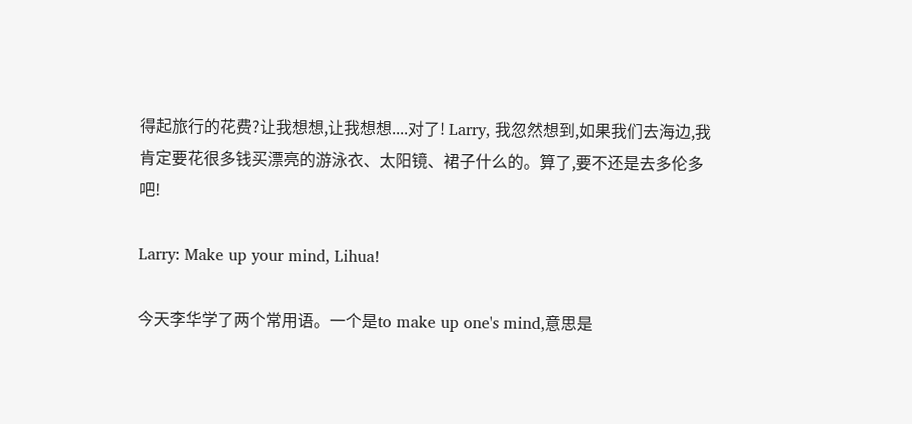得起旅行的花费?让我想想,让我想想....对了! Larry, 我忽然想到,如果我们去海边,我肯定要花很多钱买漂亮的游泳衣、太阳镜、裙子什么的。算了,要不还是去多伦多吧!

Larry: Make up your mind, Lihua!

今天李华学了两个常用语。一个是to make up one's mind,意思是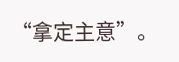“拿定主意”。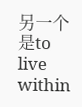另一个是to live within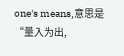one's means,意思是“量入为出,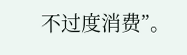不过度消费”。